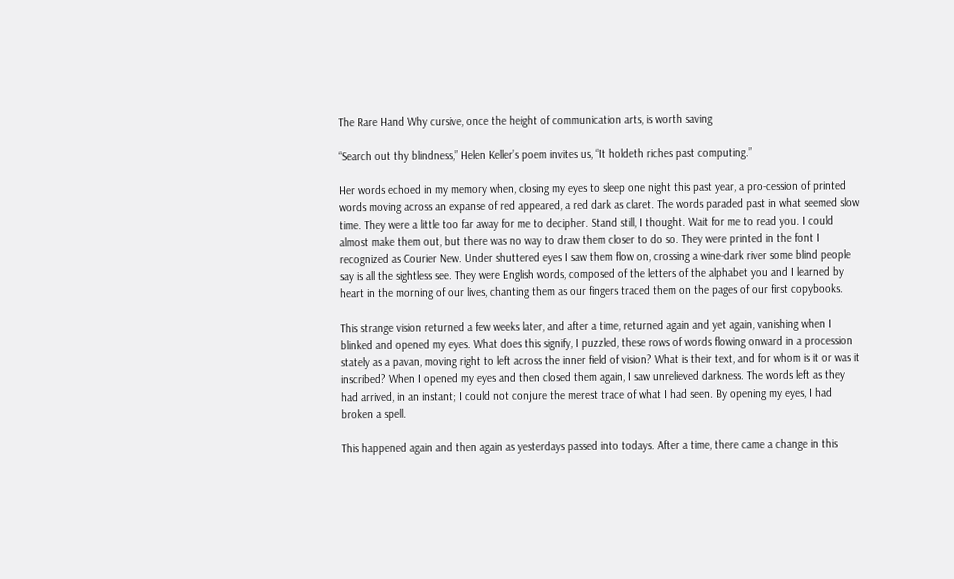The Rare Hand Why cursive, once the height of communication arts, is worth saving

“Search out thy blindness,” Helen Keller’s poem invites us, “It holdeth riches past computing.”

Her words echoed in my memory when, closing my eyes to sleep one night this past year, a pro-cession of printed words moving across an expanse of red appeared, a red dark as claret. The words paraded past in what seemed slow time. They were a little too far away for me to decipher. Stand still, I thought. Wait for me to read you. I could almost make them out, but there was no way to draw them closer to do so. They were printed in the font I recognized as Courier New. Under shuttered eyes I saw them flow on, crossing a wine-dark river some blind people say is all the sightless see. They were English words, composed of the letters of the alphabet you and I learned by heart in the morning of our lives, chanting them as our fingers traced them on the pages of our first copybooks.

This strange vision returned a few weeks later, and after a time, returned again and yet again, vanishing when I blinked and opened my eyes. What does this signify, I puzzled, these rows of words flowing onward in a procession stately as a pavan, moving right to left across the inner field of vision? What is their text, and for whom is it or was it inscribed? When I opened my eyes and then closed them again, I saw unrelieved darkness. The words left as they had arrived, in an instant; I could not conjure the merest trace of what I had seen. By opening my eyes, I had broken a spell.

This happened again and then again as yesterdays passed into todays. After a time, there came a change in this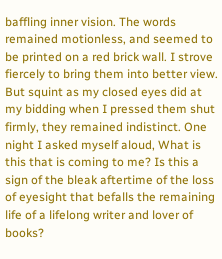baffling inner vision. The words remained motionless, and seemed to be printed on a red brick wall. I strove fiercely to bring them into better view. But squint as my closed eyes did at my bidding when I pressed them shut firmly, they remained indistinct. One night I asked myself aloud, What is this that is coming to me? Is this a sign of the bleak aftertime of the loss of eyesight that befalls the remaining life of a lifelong writer and lover of books?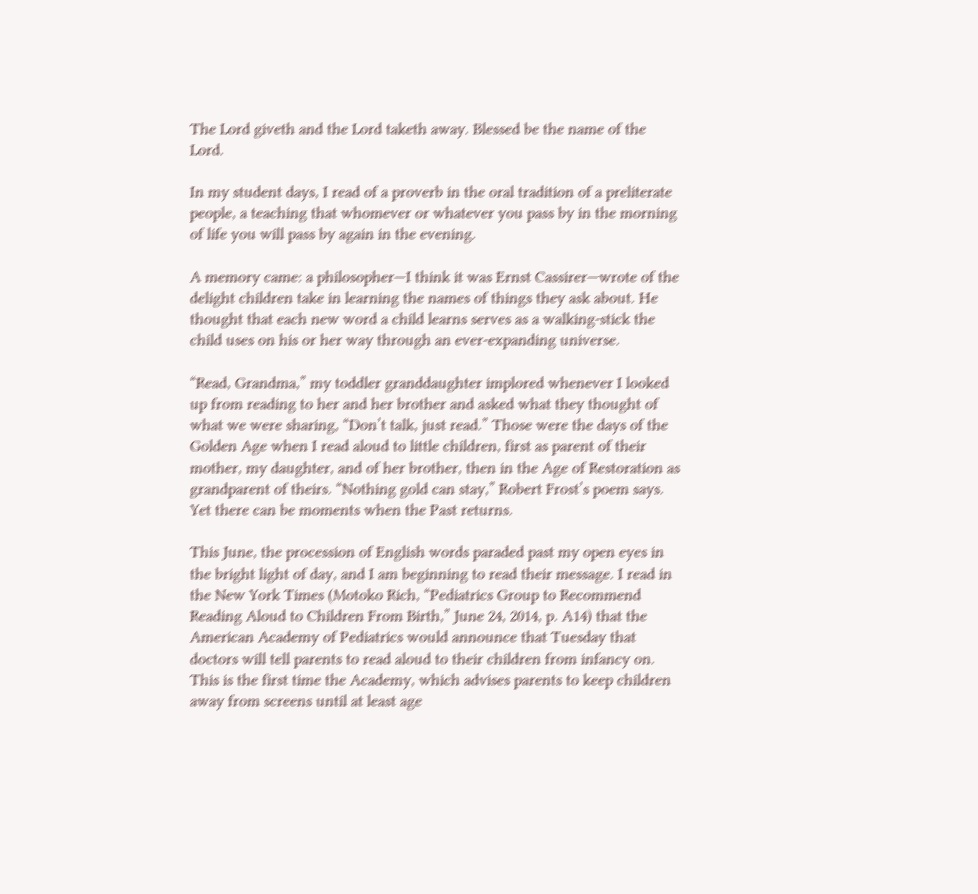The Lord giveth and the Lord taketh away. Blessed be the name of the Lord.

In my student days, I read of a proverb in the oral tradition of a preliterate people, a teaching that whomever or whatever you pass by in the morning of life you will pass by again in the evening.

A memory came: a philosopher—I think it was Ernst Cassirer—wrote of the delight children take in learning the names of things they ask about. He thought that each new word a child learns serves as a walking-stick the child uses on his or her way through an ever-expanding universe.

“Read, Grandma,” my toddler granddaughter implored whenever I looked up from reading to her and her brother and asked what they thought of what we were sharing, “Don’t talk, just read.” Those were the days of the Golden Age when I read aloud to little children, first as parent of their mother, my daughter, and of her brother, then in the Age of Restoration as grandparent of theirs. “Nothing gold can stay,” Robert Frost’s poem says. Yet there can be moments when the Past returns.

This June, the procession of English words paraded past my open eyes in the bright light of day, and I am beginning to read their message. I read in the New York Times (Motoko Rich, “Pediatrics Group to Recommend Reading Aloud to Children From Birth,” June 24, 2014, p. A14) that the American Academy of Pediatrics would announce that Tuesday that doctors will tell parents to read aloud to their children from infancy on. This is the first time the Academy, which advises parents to keep children away from screens until at least age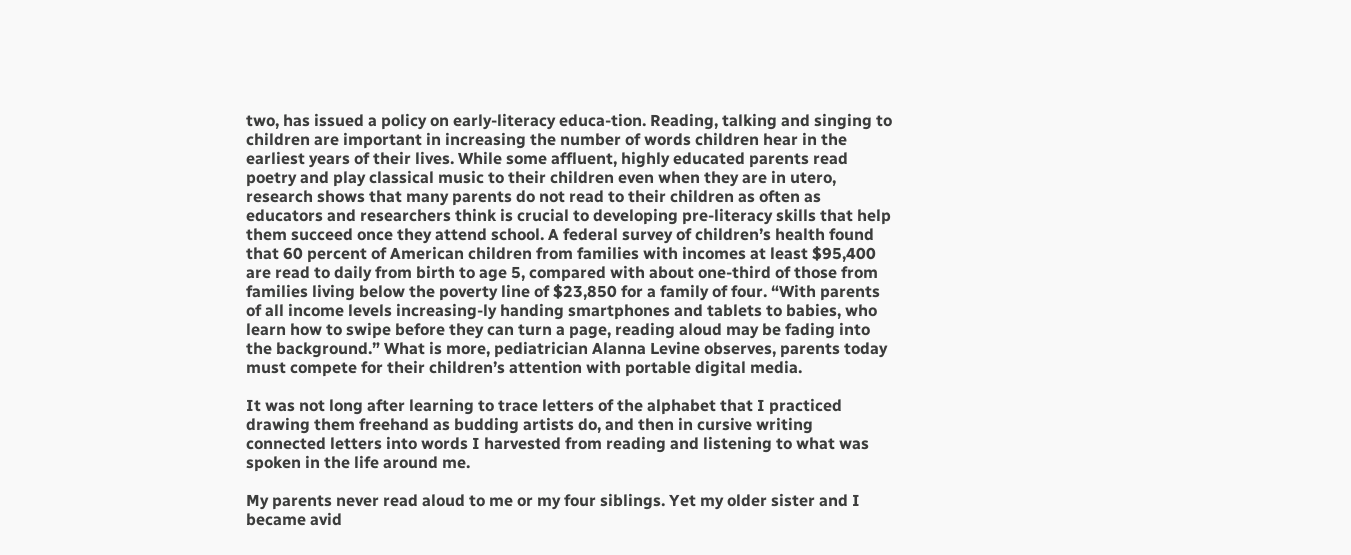two, has issued a policy on early-literacy educa-tion. Reading, talking and singing to children are important in increasing the number of words children hear in the earliest years of their lives. While some affluent, highly educated parents read poetry and play classical music to their children even when they are in utero, research shows that many parents do not read to their children as often as educators and researchers think is crucial to developing pre-literacy skills that help them succeed once they attend school. A federal survey of children’s health found that 60 percent of American children from families with incomes at least $95,400 are read to daily from birth to age 5, compared with about one-third of those from families living below the poverty line of $23,850 for a family of four. “With parents of all income levels increasing-ly handing smartphones and tablets to babies, who learn how to swipe before they can turn a page, reading aloud may be fading into the background.” What is more, pediatrician Alanna Levine observes, parents today must compete for their children’s attention with portable digital media.

It was not long after learning to trace letters of the alphabet that I practiced drawing them freehand as budding artists do, and then in cursive writing connected letters into words I harvested from reading and listening to what was spoken in the life around me.

My parents never read aloud to me or my four siblings. Yet my older sister and I became avid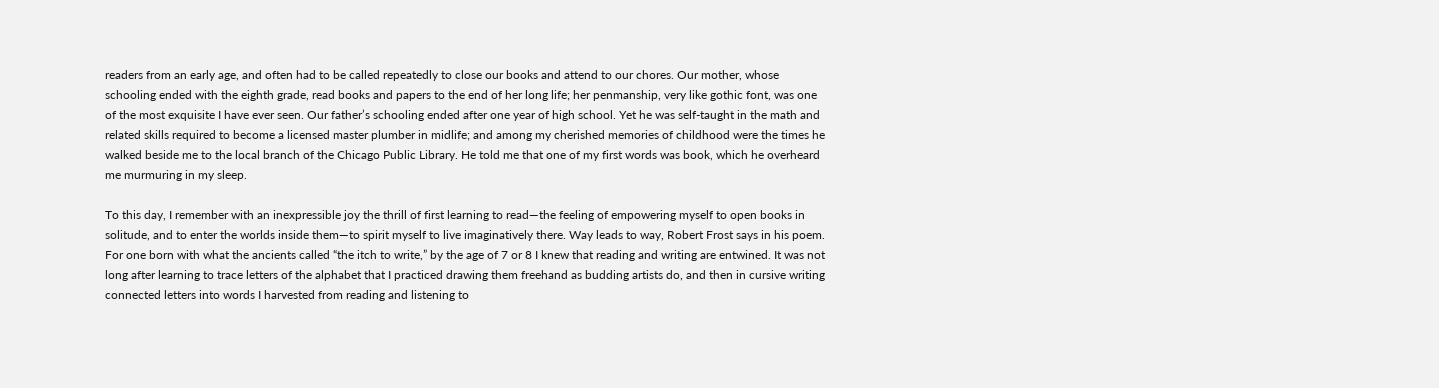readers from an early age, and often had to be called repeatedly to close our books and attend to our chores. Our mother, whose schooling ended with the eighth grade, read books and papers to the end of her long life; her penmanship, very like gothic font, was one of the most exquisite I have ever seen. Our father’s schooling ended after one year of high school. Yet he was self-taught in the math and related skills required to become a licensed master plumber in midlife; and among my cherished memories of childhood were the times he walked beside me to the local branch of the Chicago Public Library. He told me that one of my first words was book, which he overheard me murmuring in my sleep.

To this day, I remember with an inexpressible joy the thrill of first learning to read—the feeling of empowering myself to open books in solitude, and to enter the worlds inside them—to spirit myself to live imaginatively there. Way leads to way, Robert Frost says in his poem. For one born with what the ancients called “the itch to write,” by the age of 7 or 8 I knew that reading and writing are entwined. It was not long after learning to trace letters of the alphabet that I practiced drawing them freehand as budding artists do, and then in cursive writing connected letters into words I harvested from reading and listening to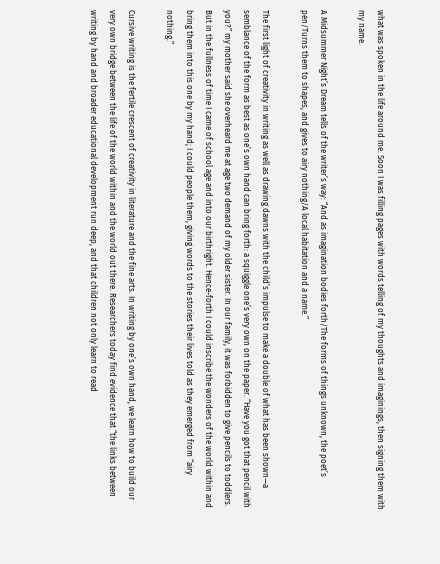what was spoken in the life around me. Soon I was filling pages with words telling of my thoughts and imaginings, then signing them with my name.

A Midsummer Night’s Dream tells of the writer’s way: “And as imagination bodies forth/The forms of things unknown, the poet’s pen/Turns them to shapes, and gives to airy nothing/A local habitation and a name.”

The first light of creativity in writing as well as drawing dawns with the child’s impulse to make a double of what has been shown—a semblance of the form as best as one’s own hand can bring forth: a squiggle one’s very own on the paper. “Have you got that pencil with you?” my mother said she overheard me at age two demand of my older sister. In our family, it was forbidden to give pencils to toddlers. But in the fullness of time I came of school age and into our birthright. Hence-forth I could inscribe the wonders of the world within and bring them into this one by my hand; I could people them, giving words to the stories their lives told as they emerged from “airy nothing.”

Cursive writing is the fertile crescent of creativity in literature and the fine arts. In writing by one’s own hand, we learn how to build our very own bridge between the life of the world within and the world out there. Researchers today find evidence that “the links between writing by hand and broader educational development run deep, and that children not only learn to read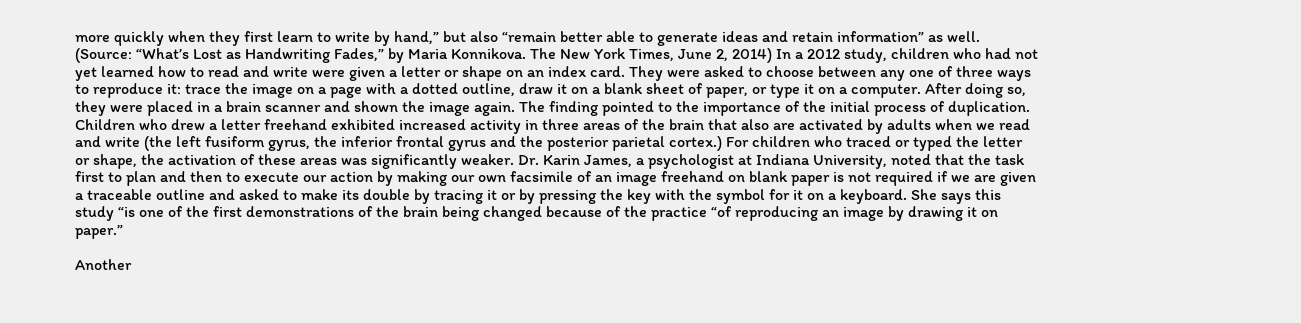more quickly when they first learn to write by hand,” but also “remain better able to generate ideas and retain information” as well. (Source: “What’s Lost as Handwriting Fades,” by Maria Konnikova. The New York Times, June 2, 2014) In a 2012 study, children who had not yet learned how to read and write were given a letter or shape on an index card. They were asked to choose between any one of three ways to reproduce it: trace the image on a page with a dotted outline, draw it on a blank sheet of paper, or type it on a computer. After doing so, they were placed in a brain scanner and shown the image again. The finding pointed to the importance of the initial process of duplication. Children who drew a letter freehand exhibited increased activity in three areas of the brain that also are activated by adults when we read and write (the left fusiform gyrus, the inferior frontal gyrus and the posterior parietal cortex.) For children who traced or typed the letter or shape, the activation of these areas was significantly weaker. Dr. Karin James, a psychologist at Indiana University, noted that the task first to plan and then to execute our action by making our own facsimile of an image freehand on blank paper is not required if we are given a traceable outline and asked to make its double by tracing it or by pressing the key with the symbol for it on a keyboard. She says this study “is one of the first demonstrations of the brain being changed because of the practice “of reproducing an image by drawing it on paper.”

Another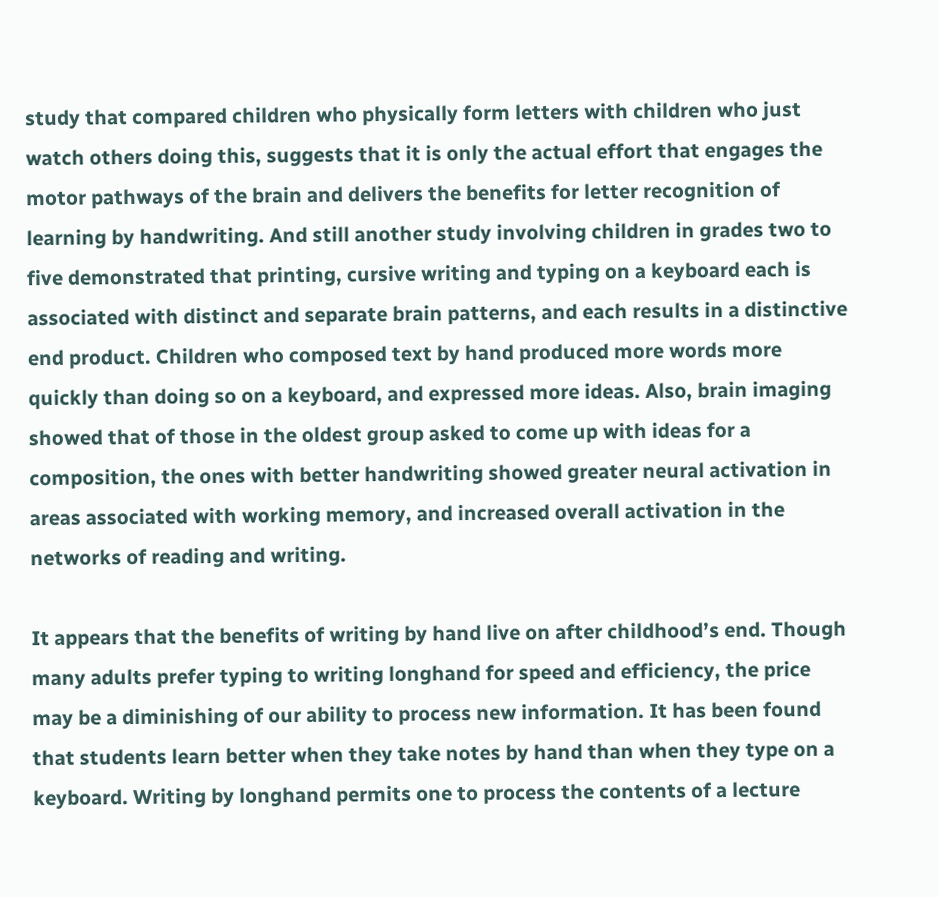study that compared children who physically form letters with children who just watch others doing this, suggests that it is only the actual effort that engages the motor pathways of the brain and delivers the benefits for letter recognition of learning by handwriting. And still another study involving children in grades two to five demonstrated that printing, cursive writing and typing on a keyboard each is associated with distinct and separate brain patterns, and each results in a distinctive end product. Children who composed text by hand produced more words more quickly than doing so on a keyboard, and expressed more ideas. Also, brain imaging showed that of those in the oldest group asked to come up with ideas for a composition, the ones with better handwriting showed greater neural activation in areas associated with working memory, and increased overall activation in the networks of reading and writing.

It appears that the benefits of writing by hand live on after childhood’s end. Though many adults prefer typing to writing longhand for speed and efficiency, the price may be a diminishing of our ability to process new information. It has been found that students learn better when they take notes by hand than when they type on a keyboard. Writing by longhand permits one to process the contents of a lecture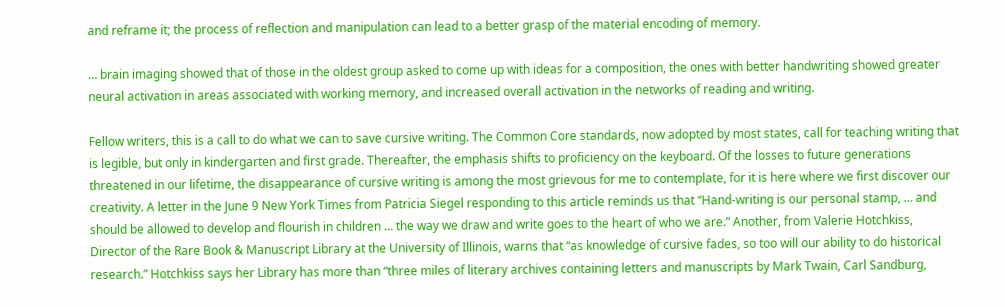and reframe it; the process of reflection and manipulation can lead to a better grasp of the material encoding of memory.

… brain imaging showed that of those in the oldest group asked to come up with ideas for a composition, the ones with better handwriting showed greater neural activation in areas associated with working memory, and increased overall activation in the networks of reading and writing.

Fellow writers, this is a call to do what we can to save cursive writing. The Common Core standards, now adopted by most states, call for teaching writing that is legible, but only in kindergarten and first grade. Thereafter, the emphasis shifts to proficiency on the keyboard. Of the losses to future generations threatened in our lifetime, the disappearance of cursive writing is among the most grievous for me to contemplate, for it is here where we first discover our creativity. A letter in the June 9 New York Times from Patricia Siegel responding to this article reminds us that “Hand-writing is our personal stamp, … and should be allowed to develop and flourish in children … the way we draw and write goes to the heart of who we are.” Another, from Valerie Hotchkiss, Director of the Rare Book & Manuscript Library at the University of Illinois, warns that “as knowledge of cursive fades, so too will our ability to do historical research.” Hotchkiss says her Library has more than “three miles of literary archives containing letters and manuscripts by Mark Twain, Carl Sandburg,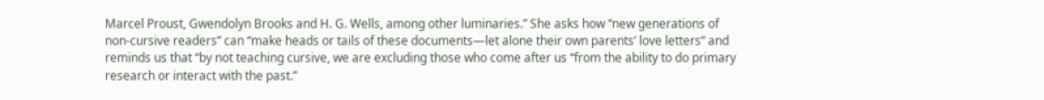Marcel Proust, Gwendolyn Brooks and H. G. Wells, among other luminaries.” She asks how “new generations of non-cursive readers” can “make heads or tails of these documents—let alone their own parents’ love letters” and reminds us that “by not teaching cursive, we are excluding those who come after us “from the ability to do primary research or interact with the past.”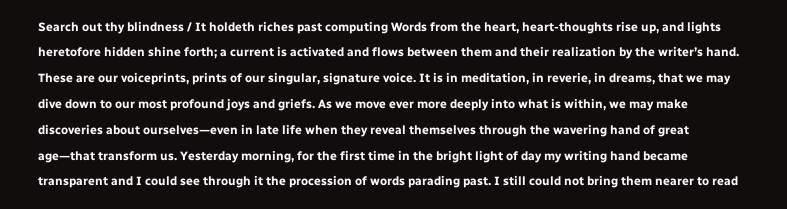Search out thy blindness / It holdeth riches past computing Words from the heart, heart-thoughts rise up, and lights heretofore hidden shine forth; a current is activated and flows between them and their realization by the writer’s hand. These are our voiceprints, prints of our singular, signature voice. It is in meditation, in reverie, in dreams, that we may dive down to our most profound joys and griefs. As we move ever more deeply into what is within, we may make discoveries about ourselves—even in late life when they reveal themselves through the wavering hand of great age—that transform us. Yesterday morning, for the first time in the bright light of day my writing hand became transparent and I could see through it the procession of words parading past. I still could not bring them nearer to read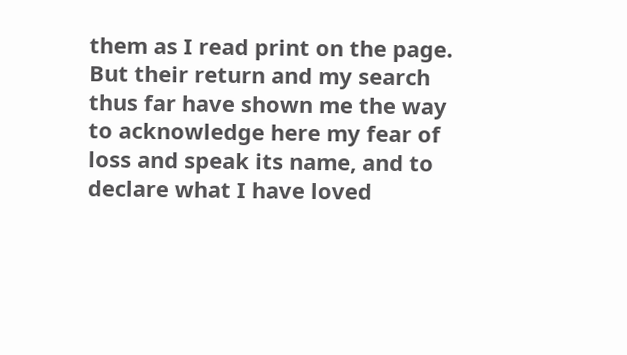them as I read print on the page. But their return and my search thus far have shown me the way to acknowledge here my fear of loss and speak its name, and to declare what I have loved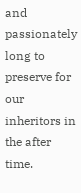and passionately long to preserve for our inheritors in the after time.